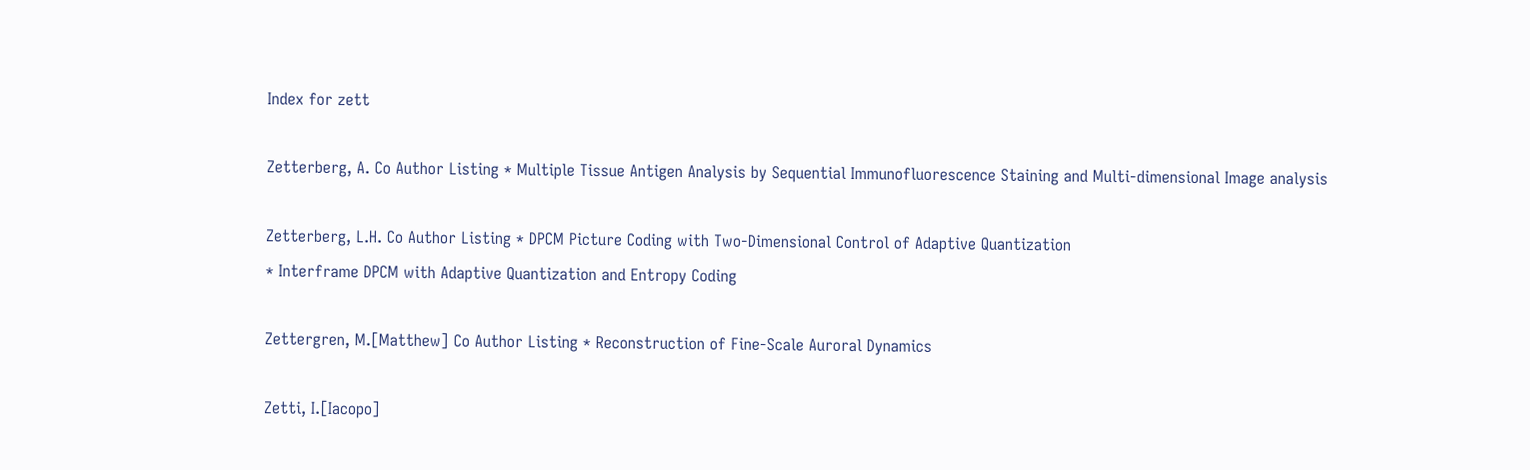Index for zett

Zetterberg, A. Co Author Listing * Multiple Tissue Antigen Analysis by Sequential Immunofluorescence Staining and Multi-dimensional Image analysis

Zetterberg, L.H. Co Author Listing * DPCM Picture Coding with Two-Dimensional Control of Adaptive Quantization
* Interframe DPCM with Adaptive Quantization and Entropy Coding

Zettergren, M.[Matthew] Co Author Listing * Reconstruction of Fine-Scale Auroral Dynamics

Zetti, I.[Iacopo]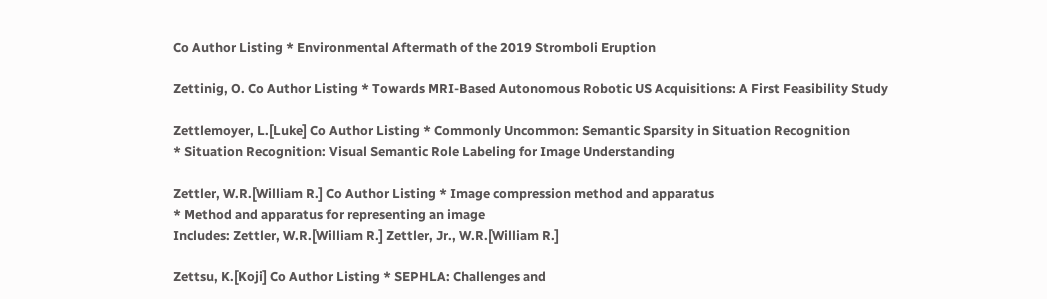Co Author Listing * Environmental Aftermath of the 2019 Stromboli Eruption

Zettinig, O. Co Author Listing * Towards MRI-Based Autonomous Robotic US Acquisitions: A First Feasibility Study

Zettlemoyer, L.[Luke] Co Author Listing * Commonly Uncommon: Semantic Sparsity in Situation Recognition
* Situation Recognition: Visual Semantic Role Labeling for Image Understanding

Zettler, W.R.[William R.] Co Author Listing * Image compression method and apparatus
* Method and apparatus for representing an image
Includes: Zettler, W.R.[William R.] Zettler, Jr., W.R.[William R.]

Zettsu, K.[Koji] Co Author Listing * SEPHLA: Challenges and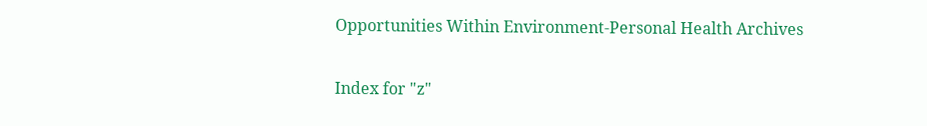Opportunities Within Environment-Personal Health Archives

Index for "z"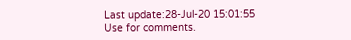Last update:28-Jul-20 15:01:55
Use for comments.